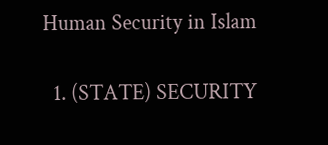Human Security in Islam

  1. (STATE) SECURITY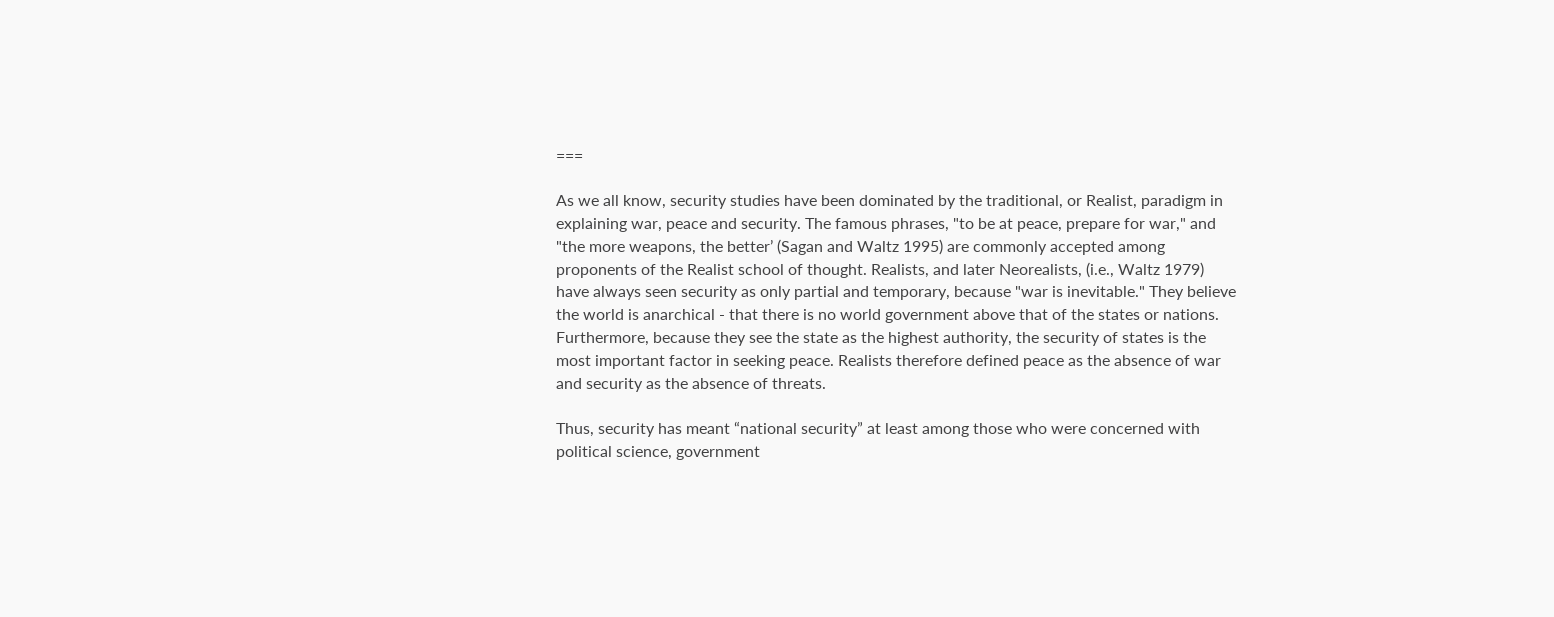===

As we all know, security studies have been dominated by the traditional, or Realist, paradigm in explaining war, peace and security. The famous phrases, "to be at peace, prepare for war," and "the more weapons, the better’ (Sagan and Waltz 1995) are commonly accepted among proponents of the Realist school of thought. Realists, and later Neorealists, (i.e., Waltz 1979) have always seen security as only partial and temporary, because "war is inevitable." They believe the world is anarchical - that there is no world government above that of the states or nations. Furthermore, because they see the state as the highest authority, the security of states is the most important factor in seeking peace. Realists therefore defined peace as the absence of war and security as the absence of threats.

Thus, security has meant “national security” at least among those who were concerned with political science, government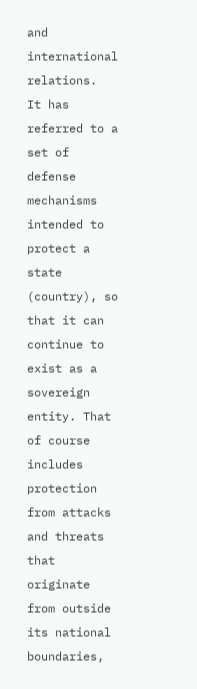and international relations.  It has referred to a set of defense mechanisms intended to protect a state (country), so that it can continue to exist as a sovereign entity. That of course includes protection from attacks and threats that originate from outside its national boundaries,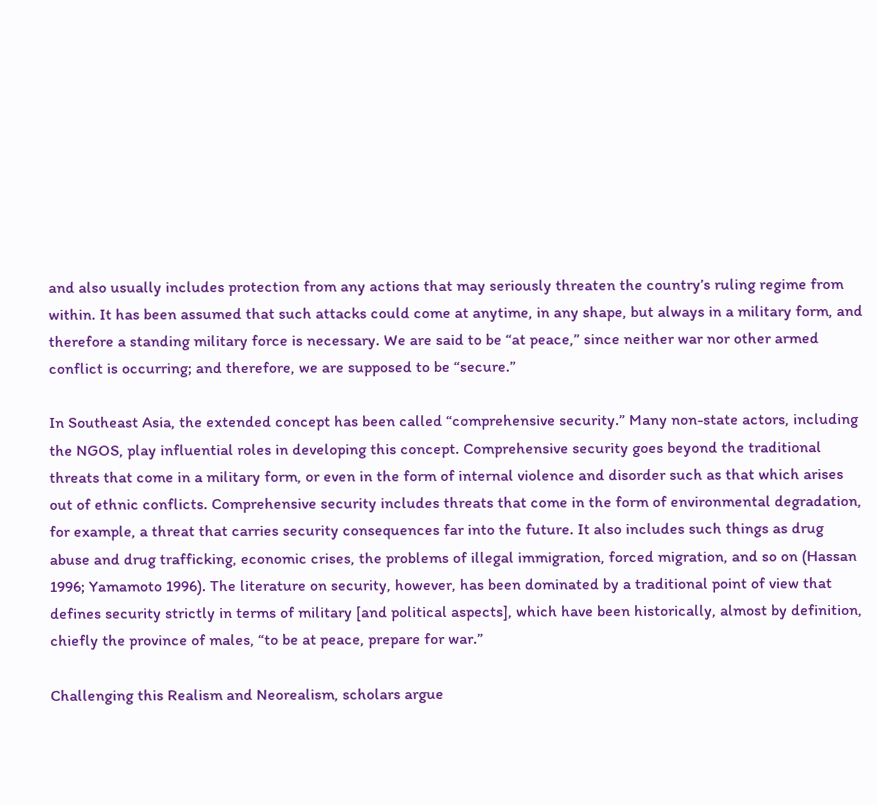and also usually includes protection from any actions that may seriously threaten the country’s ruling regime from within. It has been assumed that such attacks could come at anytime, in any shape, but always in a military form, and therefore a standing military force is necessary. We are said to be “at peace,” since neither war nor other armed conflict is occurring; and therefore, we are supposed to be “secure.”

In Southeast Asia, the extended concept has been called “comprehensive security.” Many non-state actors, including the NGOS, play influential roles in developing this concept. Comprehensive security goes beyond the traditional threats that come in a military form, or even in the form of internal violence and disorder such as that which arises out of ethnic conflicts. Comprehensive security includes threats that come in the form of environmental degradation, for example, a threat that carries security consequences far into the future. It also includes such things as drug abuse and drug trafficking, economic crises, the problems of illegal immigration, forced migration, and so on (Hassan 1996; Yamamoto 1996). The literature on security, however, has been dominated by a traditional point of view that defines security strictly in terms of military [and political aspects], which have been historically, almost by definition, chiefly the province of males, “to be at peace, prepare for war.”

Challenging this Realism and Neorealism, scholars argue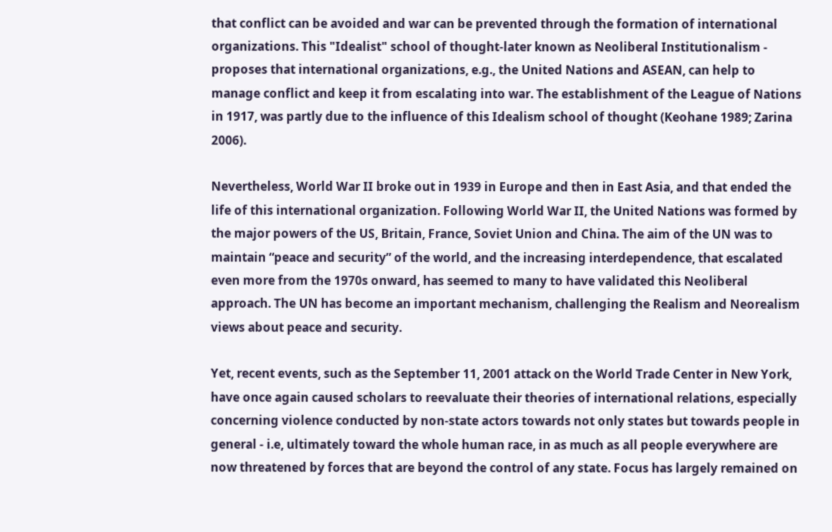that conflict can be avoided and war can be prevented through the formation of international organizations. This "Idealist" school of thought-later known as Neoliberal Institutionalism - proposes that international organizations, e.g., the United Nations and ASEAN, can help to manage conflict and keep it from escalating into war. The establishment of the League of Nations in 1917, was partly due to the influence of this Idealism school of thought (Keohane 1989; Zarina 2006).

Nevertheless, World War II broke out in 1939 in Europe and then in East Asia, and that ended the life of this international organization. Following World War II, the United Nations was formed by the major powers of the US, Britain, France, Soviet Union and China. The aim of the UN was to maintain “peace and security” of the world, and the increasing interdependence, that escalated even more from the 1970s onward, has seemed to many to have validated this Neoliberal approach. The UN has become an important mechanism, challenging the Realism and Neorealism views about peace and security.

Yet, recent events, such as the September 11, 2001 attack on the World Trade Center in New York, have once again caused scholars to reevaluate their theories of international relations, especially concerning violence conducted by non-state actors towards not only states but towards people in general - i.e, ultimately toward the whole human race, in as much as all people everywhere are now threatened by forces that are beyond the control of any state. Focus has largely remained on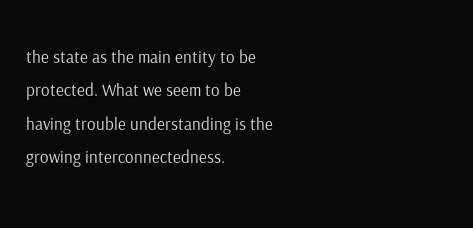the state as the main entity to be protected. What we seem to be having trouble understanding is the growing interconnectedness.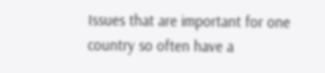Issues that are important for one country so often have a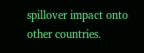spillover impact onto other countries.